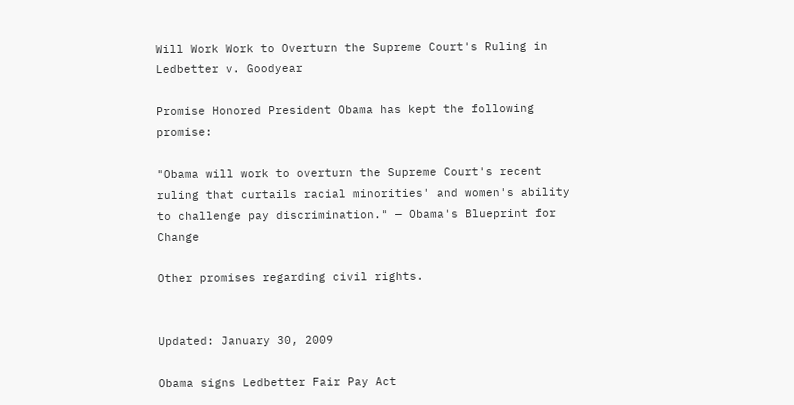Will Work Work to Overturn the Supreme Court's Ruling in Ledbetter v. Goodyear

Promise Honored President Obama has kept the following promise:

"Obama will work to overturn the Supreme Court's recent ruling that curtails racial minorities' and women's ability to challenge pay discrimination." — Obama's Blueprint for Change

Other promises regarding civil rights.


Updated: January 30, 2009

Obama signs Ledbetter Fair Pay Act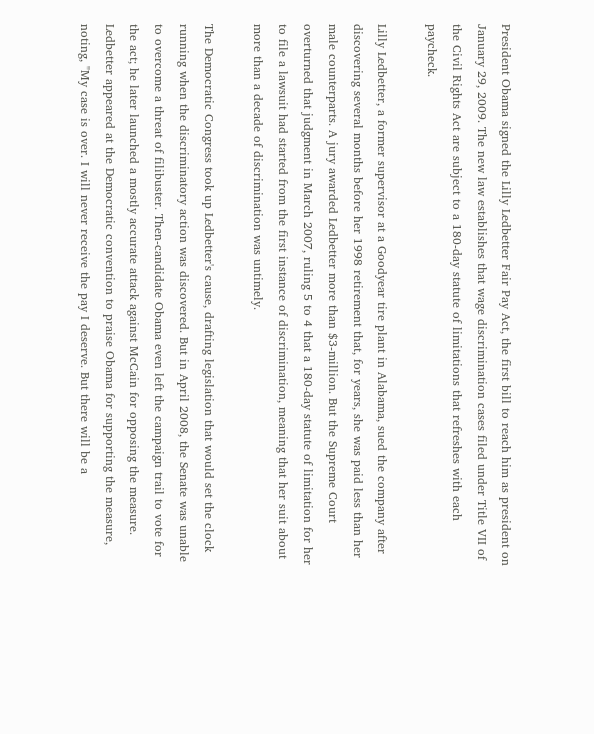President Obama signed the Lilly Ledbetter Fair Pay Act, the first bill to reach him as president on January 29, 2009. The new law establishes that wage discrimination cases filed under Title VII of the Civil Rights Act are subject to a 180-day statute of limitations that refreshes with each paycheck.

Lilly Ledbetter, a former supervisor at a Goodyear tire plant in Alabama, sued the company after discovering several months before her 1998 retirement that, for years, she was paid less than her male counterparts. A jury awarded Ledbetter more than $3-million. But the Supreme Court overturned that judgment in March 2007, ruling 5 to 4 that a 180-day statute of limitation for her to file a lawsuit had started from the first instance of discrimination, meaning that her suit about more than a decade of discrimination was untimely.

The Democratic Congress took up Ledbetter's cause, drafting legislation that would set the clock running when the discriminatory action was discovered. But in April 2008, the Senate was unable to overcome a threat of filibuster. Then-candidate Obama even left the campaign trail to vote for the act; he later launched a mostly accurate attack against McCain for opposing the measure. Ledbetter appeared at the Democratic convention to praise Obama for supporting the measure, noting, "My case is over. I will never receive the pay I deserve. But there will be a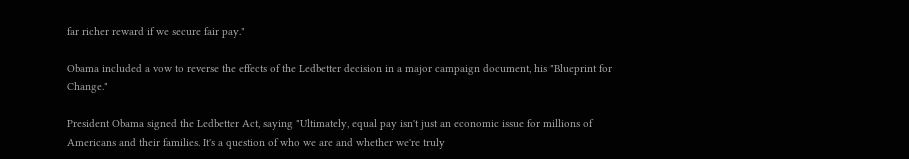far richer reward if we secure fair pay."

Obama included a vow to reverse the effects of the Ledbetter decision in a major campaign document, his "Blueprint for Change."

President Obama signed the Ledbetter Act, saying "Ultimately, equal pay isn't just an economic issue for millions of Americans and their families. It's a question of who we are and whether we're truly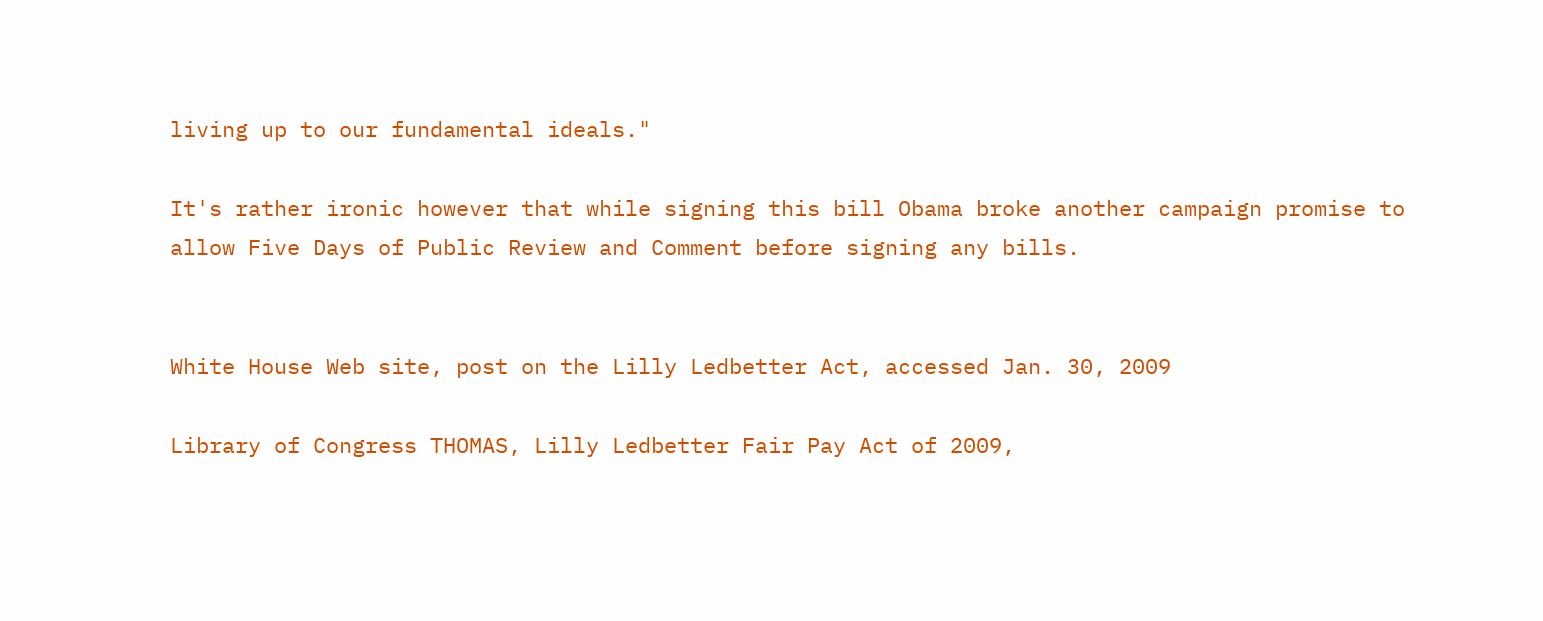living up to our fundamental ideals."

It's rather ironic however that while signing this bill Obama broke another campaign promise to allow Five Days of Public Review and Comment before signing any bills.


White House Web site, post on the Lilly Ledbetter Act, accessed Jan. 30, 2009

Library of Congress THOMAS, Lilly Ledbetter Fair Pay Act of 2009,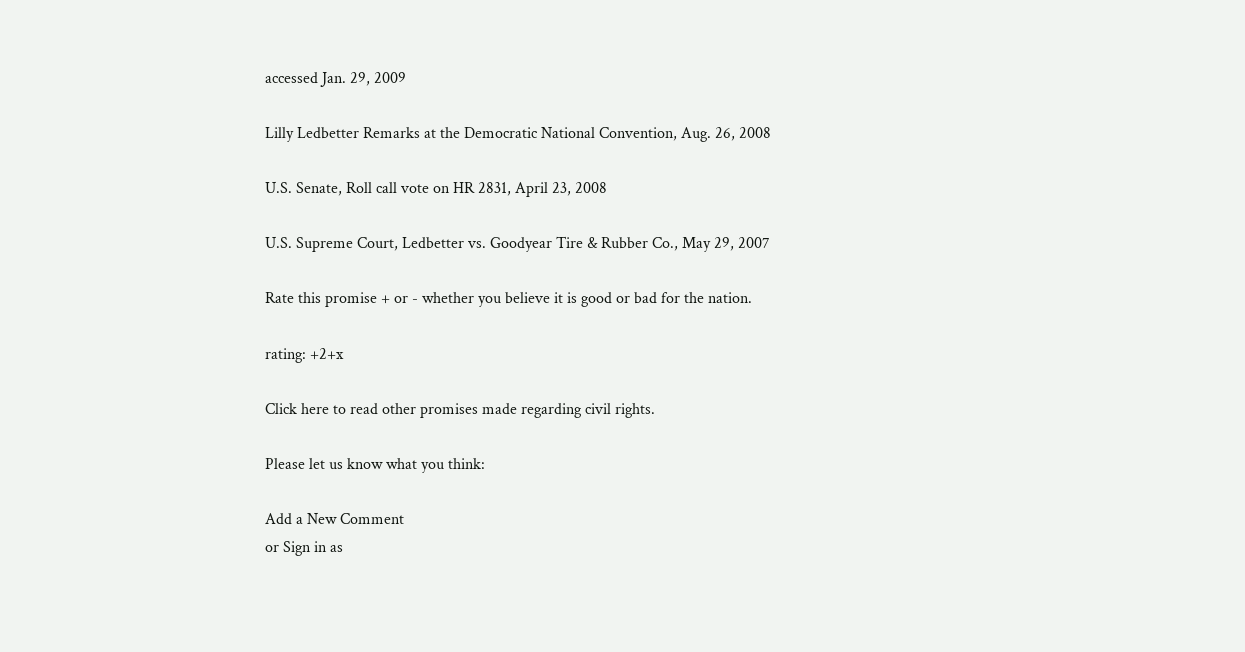accessed Jan. 29, 2009

Lilly Ledbetter Remarks at the Democratic National Convention, Aug. 26, 2008

U.S. Senate, Roll call vote on HR 2831, April 23, 2008

U.S. Supreme Court, Ledbetter vs. Goodyear Tire & Rubber Co., May 29, 2007

Rate this promise + or - whether you believe it is good or bad for the nation.

rating: +2+x

Click here to read other promises made regarding civil rights.

Please let us know what you think:

Add a New Comment
or Sign in as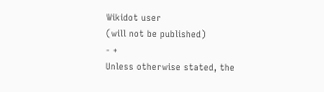Wikidot user
(will not be published)
- +
Unless otherwise stated, the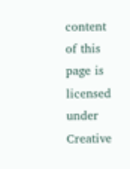content of this page is licensed under Creative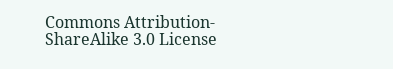Commons Attribution-ShareAlike 3.0 License